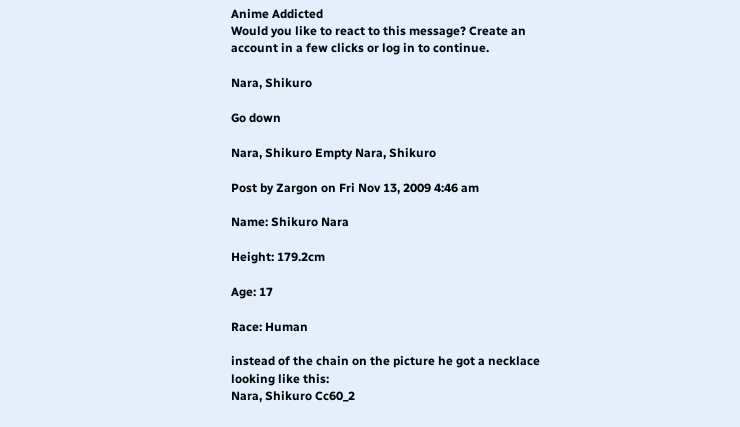Anime Addicted
Would you like to react to this message? Create an account in a few clicks or log in to continue.

Nara, Shikuro

Go down

Nara, Shikuro Empty Nara, Shikuro

Post by Zargon on Fri Nov 13, 2009 4:46 am

Name: Shikuro Nara

Height: 179.2cm

Age: 17

Race: Human

instead of the chain on the picture he got a necklace looking like this:
Nara, Shikuro Cc60_2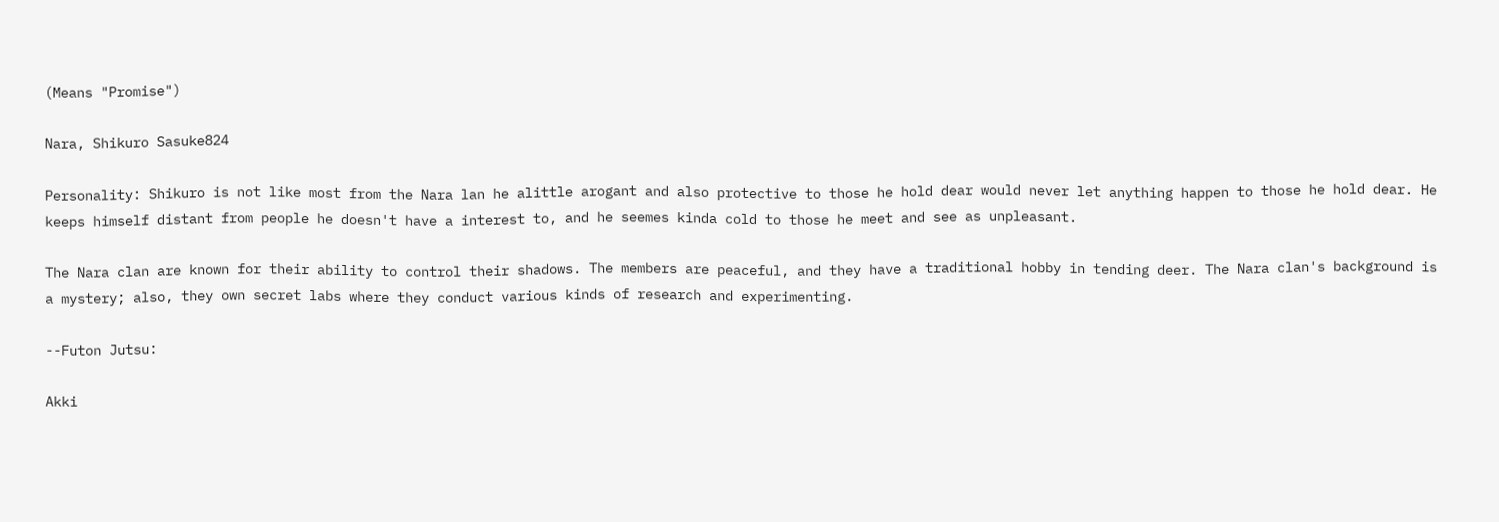(Means "Promise")

Nara, Shikuro Sasuke824

Personality: Shikuro is not like most from the Nara lan he alittle arogant and also protective to those he hold dear would never let anything happen to those he hold dear. He keeps himself distant from people he doesn't have a interest to, and he seemes kinda cold to those he meet and see as unpleasant.

The Nara clan are known for their ability to control their shadows. The members are peaceful, and they have a traditional hobby in tending deer. The Nara clan's background is a mystery; also, they own secret labs where they conduct various kinds of research and experimenting.

--Futon Jutsu:

Akki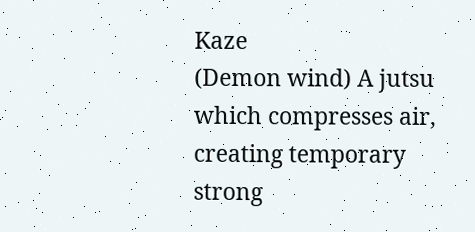Kaze
(Demon wind) A jutsu which compresses air, creating temporary strong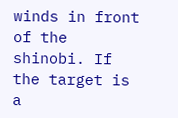winds in front of the shinobi. If the target is a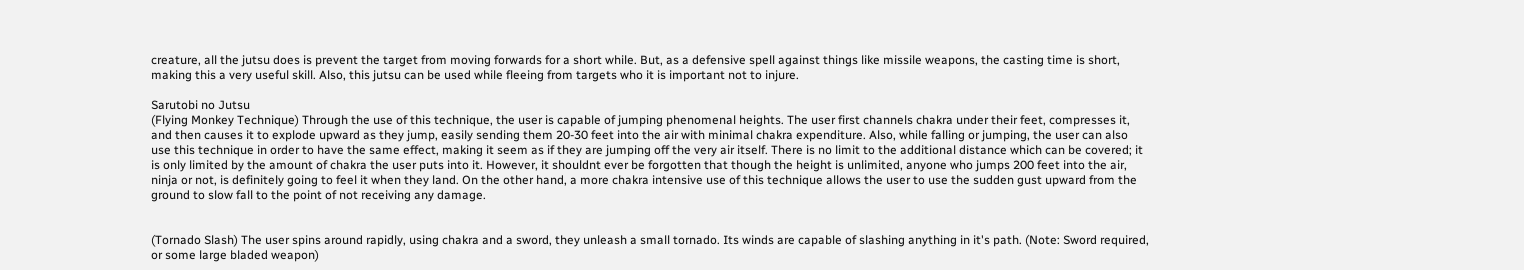creature, all the jutsu does is prevent the target from moving forwards for a short while. But, as a defensive spell against things like missile weapons, the casting time is short, making this a very useful skill. Also, this jutsu can be used while fleeing from targets who it is important not to injure.

Sarutobi no Jutsu
(Flying Monkey Technique) Through the use of this technique, the user is capable of jumping phenomenal heights. The user first channels chakra under their feet, compresses it, and then causes it to explode upward as they jump, easily sending them 20-30 feet into the air with minimal chakra expenditure. Also, while falling or jumping, the user can also use this technique in order to have the same effect, making it seem as if they are jumping off the very air itself. There is no limit to the additional distance which can be covered; it is only limited by the amount of chakra the user puts into it. However, it shouldnt ever be forgotten that though the height is unlimited, anyone who jumps 200 feet into the air, ninja or not, is definitely going to feel it when they land. On the other hand, a more chakra intensive use of this technique allows the user to use the sudden gust upward from the ground to slow fall to the point of not receiving any damage.


(Tornado Slash) The user spins around rapidly, using chakra and a sword, they unleash a small tornado. Its winds are capable of slashing anything in it's path. (Note: Sword required, or some large bladed weapon)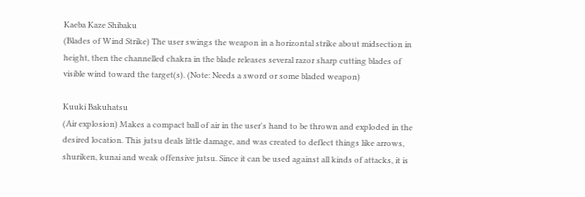Kaeba Kaze Shibaku
(Blades of Wind Strike) The user swings the weapon in a horizontal strike about midsection in height, then the channelled chakra in the blade releases several razor sharp cutting blades of visible wind toward the target(s). (Note: Needs a sword or some bladed weapon)

Kuuki Bakuhatsu
(Air explosion) Makes a compact ball of air in the user's hand to be thrown and exploded in the desired location. This jutsu deals little damage, and was created to deflect things like arrows, shuriken, kunai and weak offensive jutsu. Since it can be used against all kinds of attacks, it is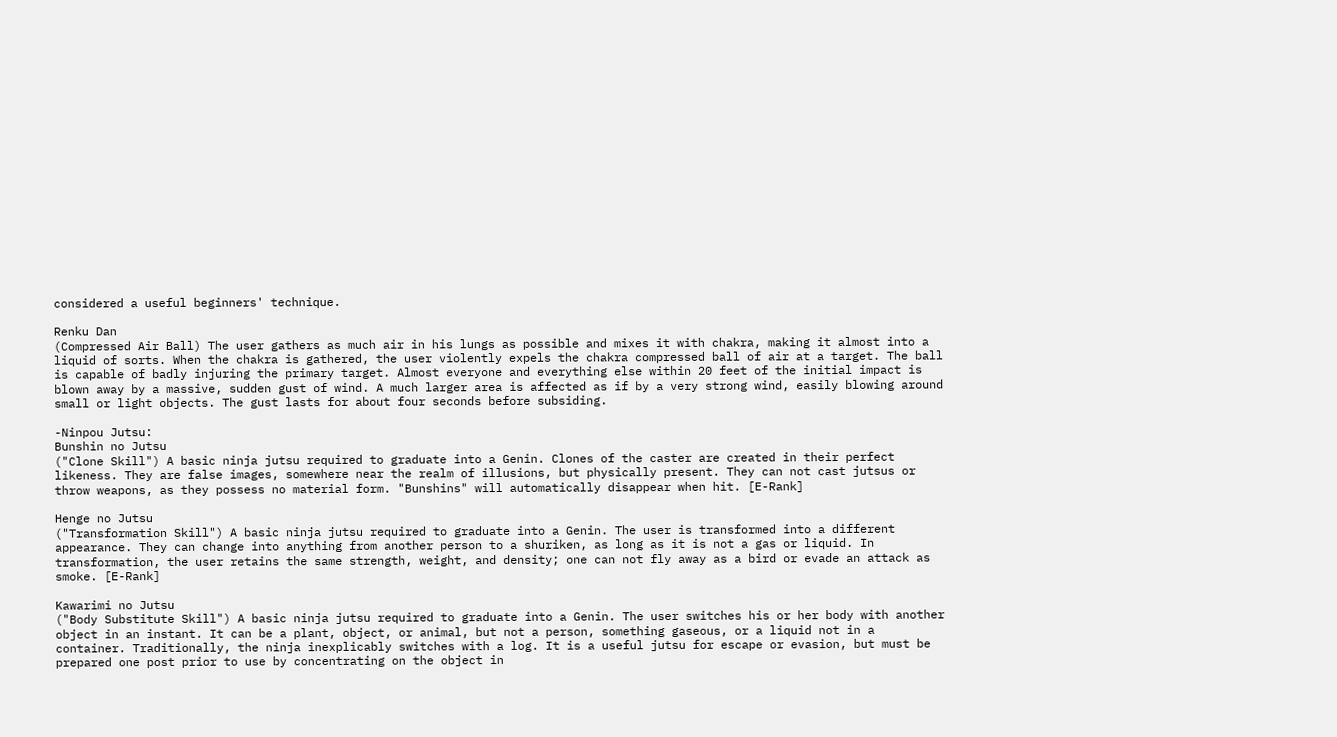considered a useful beginners' technique.

Renku Dan
(Compressed Air Ball) The user gathers as much air in his lungs as possible and mixes it with chakra, making it almost into a liquid of sorts. When the chakra is gathered, the user violently expels the chakra compressed ball of air at a target. The ball is capable of badly injuring the primary target. Almost everyone and everything else within 20 feet of the initial impact is blown away by a massive, sudden gust of wind. A much larger area is affected as if by a very strong wind, easily blowing around small or light objects. The gust lasts for about four seconds before subsiding.

-Ninpou Jutsu:
Bunshin no Jutsu
("Clone Skill") A basic ninja jutsu required to graduate into a Genin. Clones of the caster are created in their perfect likeness. They are false images, somewhere near the realm of illusions, but physically present. They can not cast jutsus or throw weapons, as they possess no material form. "Bunshins" will automatically disappear when hit. [E-Rank]

Henge no Jutsu
("Transformation Skill") A basic ninja jutsu required to graduate into a Genin. The user is transformed into a different appearance. They can change into anything from another person to a shuriken, as long as it is not a gas or liquid. In transformation, the user retains the same strength, weight, and density; one can not fly away as a bird or evade an attack as smoke. [E-Rank]

Kawarimi no Jutsu
("Body Substitute Skill") A basic ninja jutsu required to graduate into a Genin. The user switches his or her body with another object in an instant. It can be a plant, object, or animal, but not a person, something gaseous, or a liquid not in a container. Traditionally, the ninja inexplicably switches with a log. It is a useful jutsu for escape or evasion, but must be prepared one post prior to use by concentrating on the object in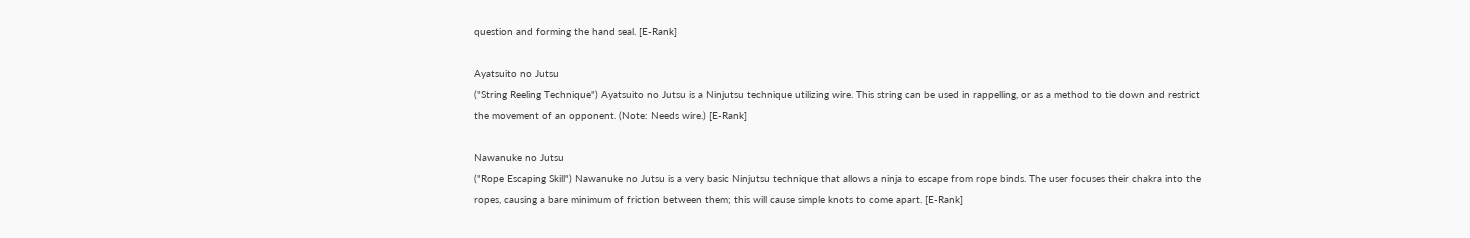question and forming the hand seal. [E-Rank]

Ayatsuito no Jutsu
("String Reeling Technique") Ayatsuito no Jutsu is a Ninjutsu technique utilizing wire. This string can be used in rappelling, or as a method to tie down and restrict the movement of an opponent. (Note: Needs wire.) [E-Rank]

Nawanuke no Jutsu
("Rope Escaping Skill") Nawanuke no Jutsu is a very basic Ninjutsu technique that allows a ninja to escape from rope binds. The user focuses their chakra into the ropes, causing a bare minimum of friction between them; this will cause simple knots to come apart. [E-Rank]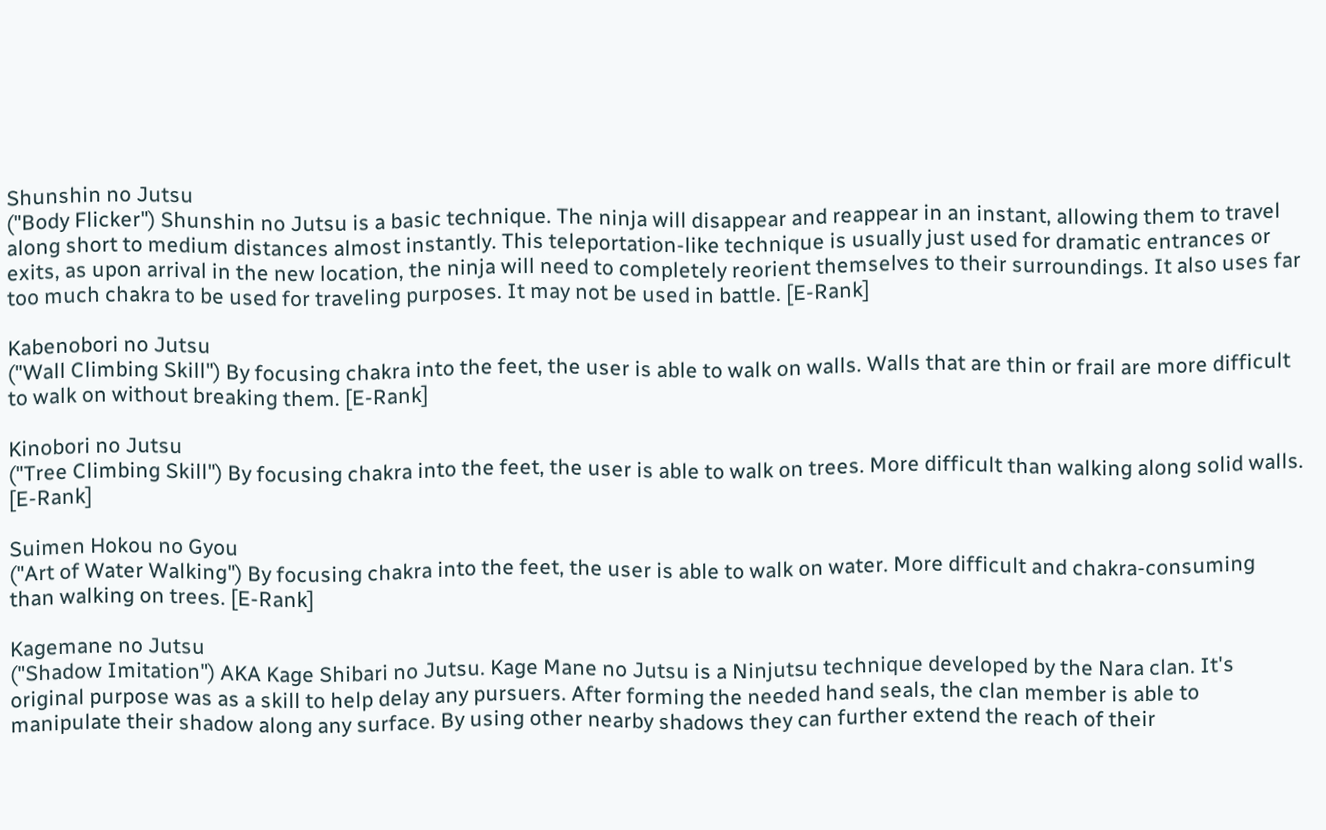Shunshin no Jutsu
("Body Flicker") Shunshin no Jutsu is a basic technique. The ninja will disappear and reappear in an instant, allowing them to travel along short to medium distances almost instantly. This teleportation-like technique is usually just used for dramatic entrances or exits, as upon arrival in the new location, the ninja will need to completely reorient themselves to their surroundings. It also uses far too much chakra to be used for traveling purposes. It may not be used in battle. [E-Rank]

Kabenobori no Jutsu
("Wall Climbing Skill") By focusing chakra into the feet, the user is able to walk on walls. Walls that are thin or frail are more difficult to walk on without breaking them. [E-Rank]

Kinobori no Jutsu
("Tree Climbing Skill") By focusing chakra into the feet, the user is able to walk on trees. More difficult than walking along solid walls. [E-Rank]

Suimen Hokou no Gyou
("Art of Water Walking") By focusing chakra into the feet, the user is able to walk on water. More difficult and chakra-consuming than walking on trees. [E-Rank]

Kagemane no Jutsu
("Shadow Imitation") AKA Kage Shibari no Jutsu. Kage Mane no Jutsu is a Ninjutsu technique developed by the Nara clan. It's original purpose was as a skill to help delay any pursuers. After forming the needed hand seals, the clan member is able to manipulate their shadow along any surface. By using other nearby shadows they can further extend the reach of their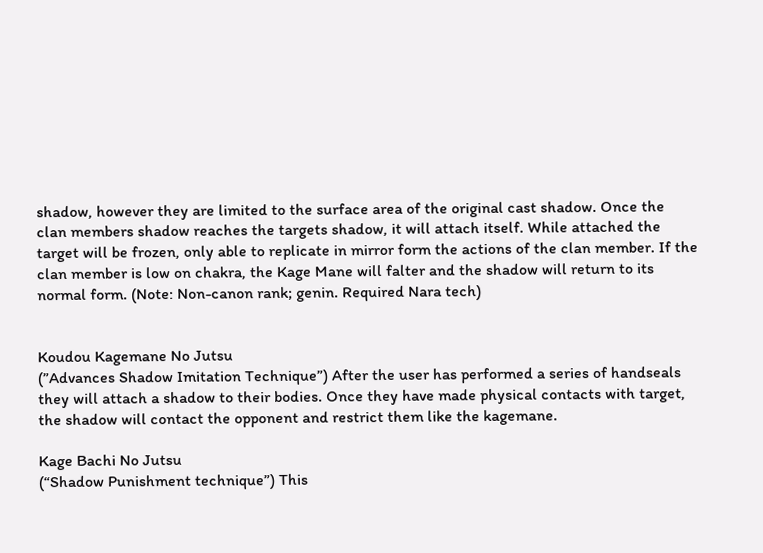shadow, however they are limited to the surface area of the original cast shadow. Once the clan members shadow reaches the targets shadow, it will attach itself. While attached the target will be frozen, only able to replicate in mirror form the actions of the clan member. If the clan member is low on chakra, the Kage Mane will falter and the shadow will return to its normal form. (Note: Non-canon rank; genin. Required Nara tech)


Koudou Kagemane No Jutsu
(”Advances Shadow Imitation Technique”) After the user has performed a series of handseals they will attach a shadow to their bodies. Once they have made physical contacts with target, the shadow will contact the opponent and restrict them like the kagemane.

Kage Bachi No Jutsu
(“Shadow Punishment technique”) This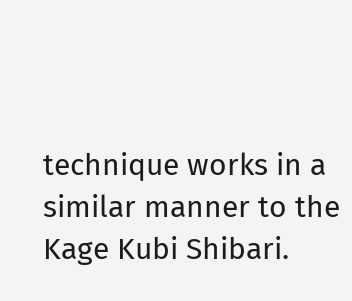technique works in a similar manner to the Kage Kubi Shibari.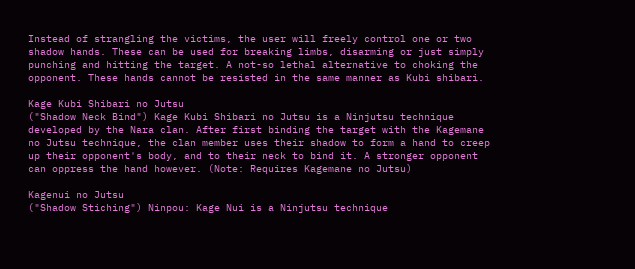Instead of strangling the victims, the user will freely control one or two shadow hands. These can be used for breaking limbs, disarming or just simply punching and hitting the target. A not-so lethal alternative to choking the opponent. These hands cannot be resisted in the same manner as Kubi shibari.

Kage Kubi Shibari no Jutsu
("Shadow Neck Bind") Kage Kubi Shibari no Jutsu is a Ninjutsu technique developed by the Nara clan. After first binding the target with the Kagemane no Jutsu technique, the clan member uses their shadow to form a hand to creep up their opponent's body, and to their neck to bind it. A stronger opponent can oppress the hand however. (Note: Requires Kagemane no Jutsu)

Kagenui no Jutsu
("Shadow Stiching") Ninpou: Kage Nui is a Ninjutsu technique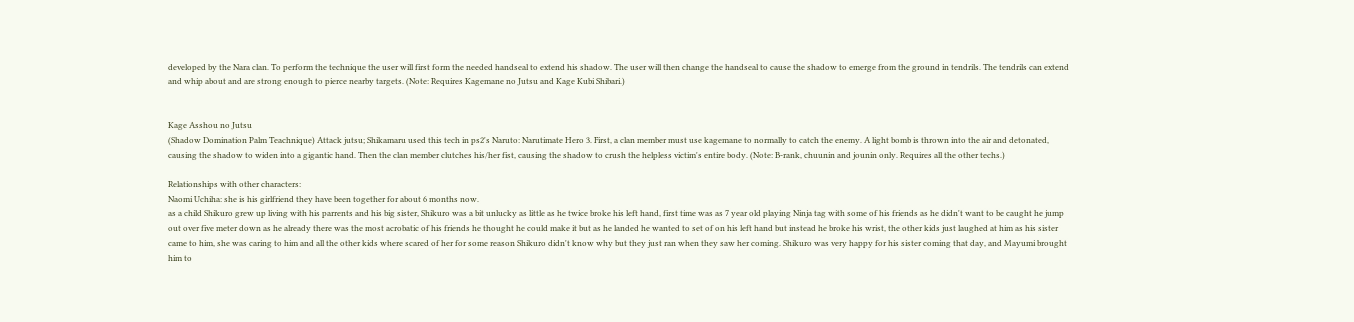developed by the Nara clan. To perform the technique the user will first form the needed handseal to extend his shadow. The user will then change the handseal to cause the shadow to emerge from the ground in tendrils. The tendrils can extend and whip about and are strong enough to pierce nearby targets. (Note: Requires Kagemane no Jutsu and Kage Kubi Shibari.)


Kage Asshou no Jutsu
(Shadow Domination Palm Teachnique) Attack jutsu; Shikamaru used this tech in ps2's Naruto: Narutimate Hero 3. First, a clan member must use kagemane to normally to catch the enemy. A light bomb is thrown into the air and detonated, causing the shadow to widen into a gigantic hand. Then the clan member clutches his/her fist, causing the shadow to crush the helpless victim's entire body. (Note: B-rank, chuunin and jounin only. Requires all the other techs.)

Relationships with other characters:
Naomi Uchiha: she is his girlfriend they have been together for about 6 months now.
as a child Shikuro grew up living with his parrents and his big sister, Shikuro was a bit unlucky as little as he twice broke his left hand, first time was as 7 year old playing Ninja tag with some of his friends as he didn't want to be caught he jump out over five meter down as he already there was the most acrobatic of his friends he thought he could make it but as he landed he wanted to set of on his left hand but instead he broke his wrist, the other kids just laughed at him as his sister came to him, she was caring to him and all the other kids where scared of her for some reason Shikuro didn't know why but they just ran when they saw her coming. Shikuro was very happy for his sister coming that day, and Mayumi brought him to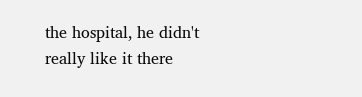the hospital, he didn't really like it there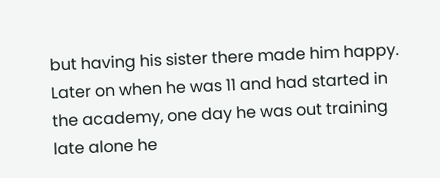but having his sister there made him happy.
Later on when he was 11 and had started in the academy, one day he was out training late alone he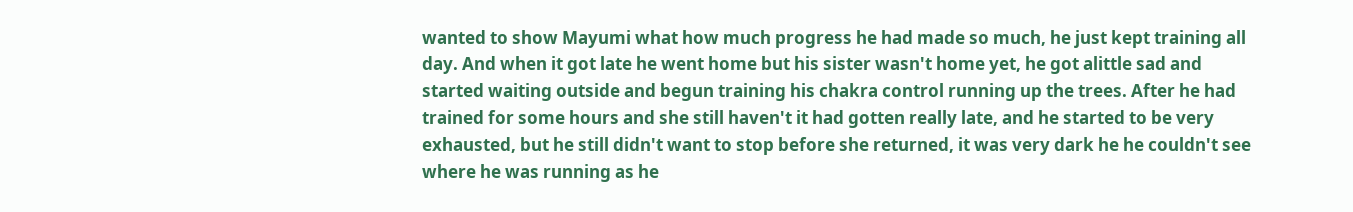wanted to show Mayumi what how much progress he had made so much, he just kept training all day. And when it got late he went home but his sister wasn't home yet, he got alittle sad and started waiting outside and begun training his chakra control running up the trees. After he had trained for some hours and she still haven't it had gotten really late, and he started to be very exhausted, but he still didn't want to stop before she returned, it was very dark he he couldn't see where he was running as he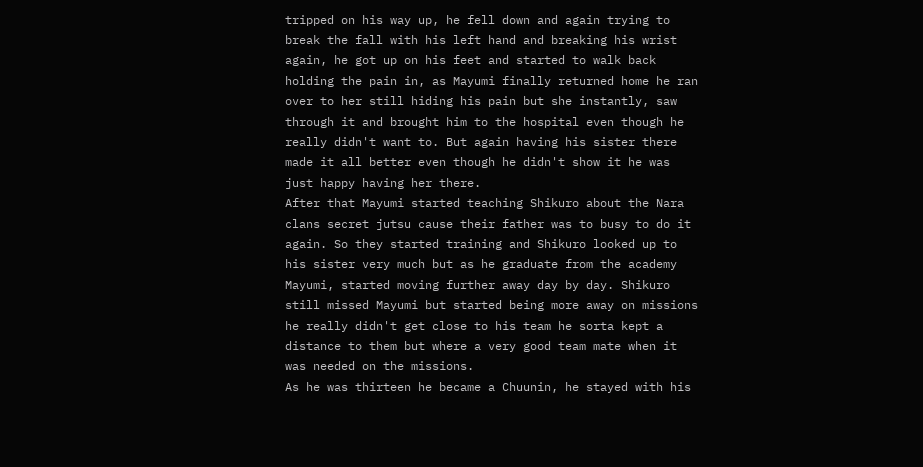tripped on his way up, he fell down and again trying to break the fall with his left hand and breaking his wrist again, he got up on his feet and started to walk back holding the pain in, as Mayumi finally returned home he ran over to her still hiding his pain but she instantly, saw through it and brought him to the hospital even though he really didn't want to. But again having his sister there made it all better even though he didn't show it he was just happy having her there.
After that Mayumi started teaching Shikuro about the Nara clans secret jutsu cause their father was to busy to do it again. So they started training and Shikuro looked up to his sister very much but as he graduate from the academy Mayumi, started moving further away day by day. Shikuro still missed Mayumi but started being more away on missions he really didn't get close to his team he sorta kept a distance to them but where a very good team mate when it was needed on the missions.
As he was thirteen he became a Chuunin, he stayed with his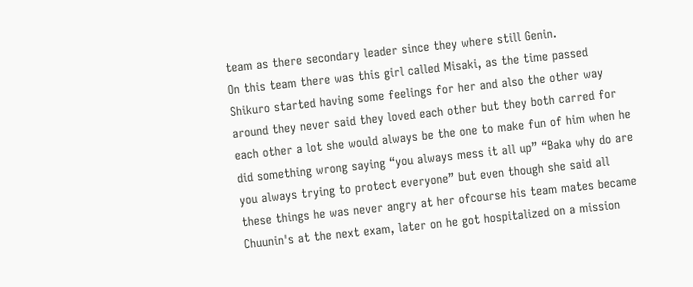team as there secondary leader since they where still Genin.
On this team there was this girl called Misaki, as the time passed Shikuro started having some feelings for her and also the other way around they never said they loved each other but they both carred for each other a lot she would always be the one to make fun of him when he did something wrong saying “you always mess it all up” “Baka why do are you always trying to protect everyone” but even though she said all these things he was never angry at her ofcourse his team mates became Chuunin's at the next exam, later on he got hospitalized on a mission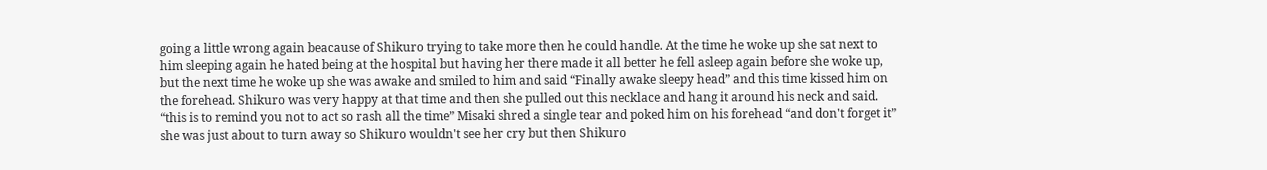going a little wrong again beacause of Shikuro trying to take more then he could handle. At the time he woke up she sat next to him sleeping again he hated being at the hospital but having her there made it all better he fell asleep again before she woke up, but the next time he woke up she was awake and smiled to him and said “Finally awake sleepy head” and this time kissed him on the forehead. Shikuro was very happy at that time and then she pulled out this necklace and hang it around his neck and said. “this is to remind you not to act so rash all the time” Misaki shred a single tear and poked him on his forehead “and don't forget it” she was just about to turn away so Shikuro wouldn't see her cry but then Shikuro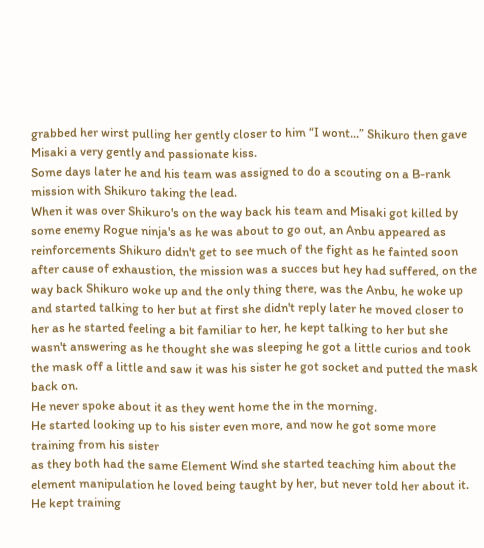grabbed her wirst pulling her gently closer to him “I wont...” Shikuro then gave Misaki a very gently and passionate kiss.
Some days later he and his team was assigned to do a scouting on a B-rank mission with Shikuro taking the lead.
When it was over Shikuro's on the way back his team and Misaki got killed by some enemy Rogue ninja's as he was about to go out, an Anbu appeared as reinforcements Shikuro didn't get to see much of the fight as he fainted soon after cause of exhaustion, the mission was a succes but hey had suffered, on the way back Shikuro woke up and the only thing there, was the Anbu, he woke up and started talking to her but at first she didn't reply later he moved closer to her as he started feeling a bit familiar to her, he kept talking to her but she wasn't answering as he thought she was sleeping he got a little curios and took the mask off a little and saw it was his sister he got socket and putted the mask back on.
He never spoke about it as they went home the in the morning.
He started looking up to his sister even more, and now he got some more training from his sister
as they both had the same Element Wind she started teaching him about the element manipulation he loved being taught by her, but never told her about it.
He kept training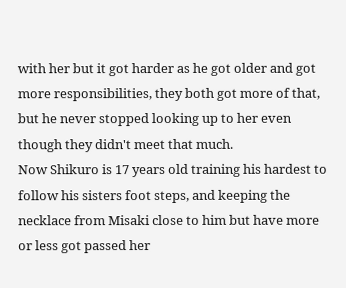with her but it got harder as he got older and got more responsibilities, they both got more of that, but he never stopped looking up to her even though they didn't meet that much.
Now Shikuro is 17 years old training his hardest to follow his sisters foot steps, and keeping the necklace from Misaki close to him but have more or less got passed her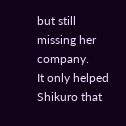but still missing her company.
It only helped Shikuro that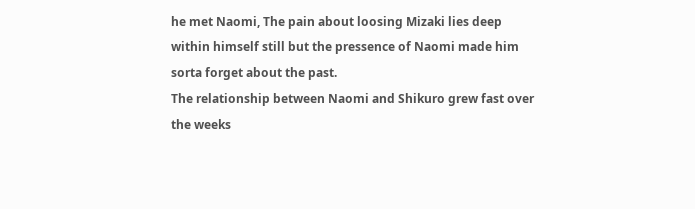he met Naomi, The pain about loosing Mizaki lies deep within himself still but the pressence of Naomi made him sorta forget about the past.
The relationship between Naomi and Shikuro grew fast over the weeks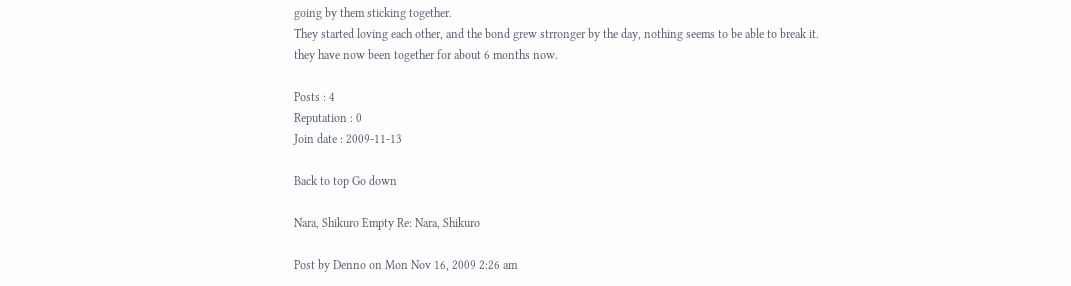going by them sticking together.
They started loving each other, and the bond grew strronger by the day, nothing seems to be able to break it.
they have now been together for about 6 months now.

Posts : 4
Reputation : 0
Join date : 2009-11-13

Back to top Go down

Nara, Shikuro Empty Re: Nara, Shikuro

Post by Denno on Mon Nov 16, 2009 2:26 am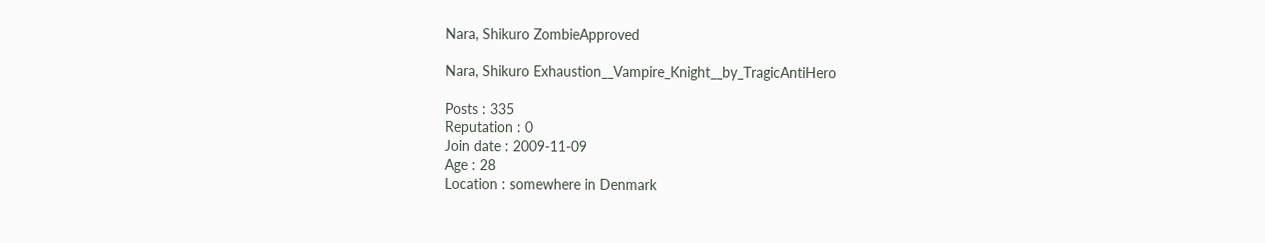Nara, Shikuro ZombieApproved

Nara, Shikuro Exhaustion__Vampire_Knight__by_TragicAntiHero

Posts : 335
Reputation : 0
Join date : 2009-11-09
Age : 28
Location : somewhere in Denmark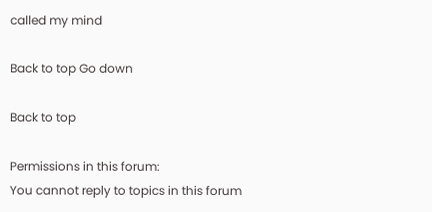called my mind

Back to top Go down

Back to top

Permissions in this forum:
You cannot reply to topics in this forum